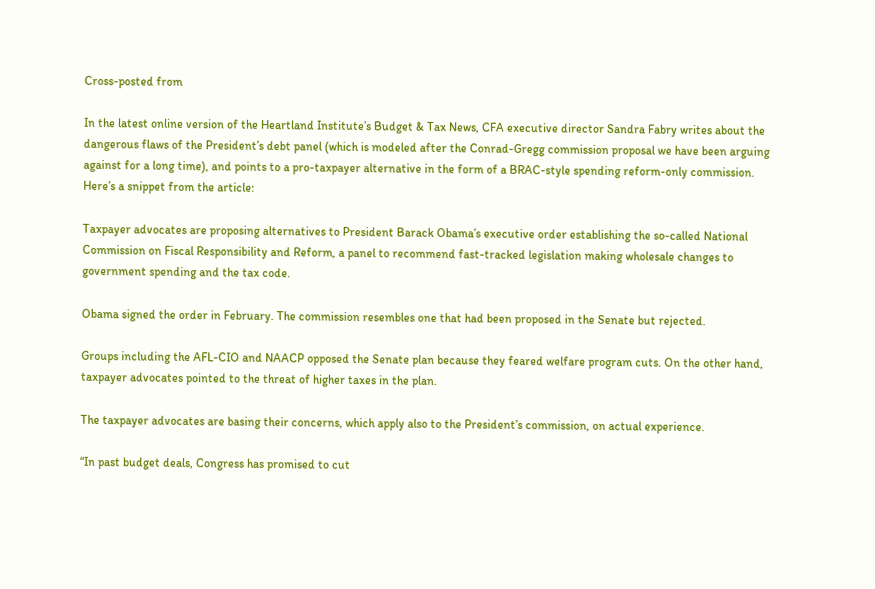Cross-posted from

In the latest online version of the Heartland Institute’s Budget & Tax News, CFA executive director Sandra Fabry writes about the dangerous flaws of the President’s debt panel (which is modeled after the Conrad-Gregg commission proposal we have been arguing against for a long time), and points to a pro-taxpayer alternative in the form of a BRAC-style spending reform-only commission. Here’s a snippet from the article:

Taxpayer advocates are proposing alternatives to President Barack Obama’s executive order establishing the so-called National Commission on Fiscal Responsibility and Reform, a panel to recommend fast-tracked legislation making wholesale changes to government spending and the tax code.

Obama signed the order in February. The commission resembles one that had been proposed in the Senate but rejected.

Groups including the AFL-CIO and NAACP opposed the Senate plan because they feared welfare program cuts. On the other hand, taxpayer advocates pointed to the threat of higher taxes in the plan.

The taxpayer advocates are basing their concerns, which apply also to the President’s commission, on actual experience.

“In past budget deals, Congress has promised to cut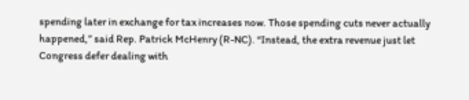spending later in exchange for tax increases now. Those spending cuts never actually happened,” said Rep. Patrick McHenry (R-NC). “Instead, the extra revenue just let Congress defer dealing with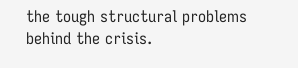the tough structural problems behind the crisis.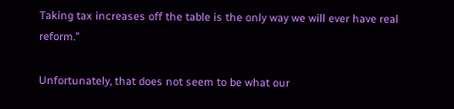Taking tax increases off the table is the only way we will ever have real reform.”

Unfortunately, that does not seem to be what our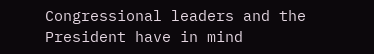Congressional leaders and the President have in mind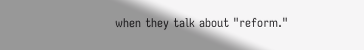when they talk about "reform."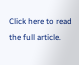Click here to read the full article.